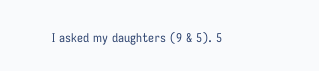I asked my daughters (9 & 5). 5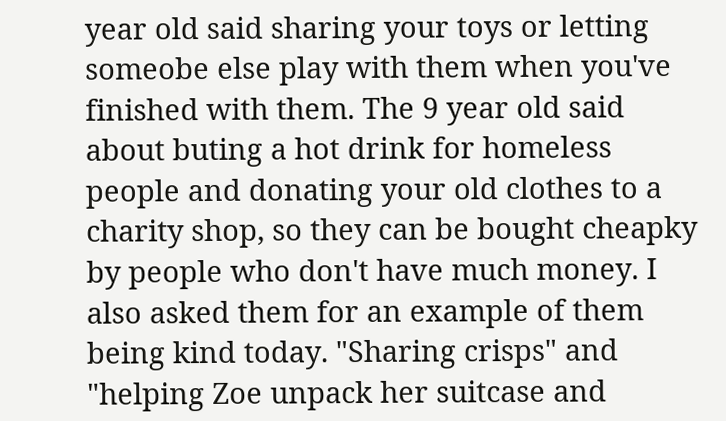year old said sharing your toys or letting someobe else play with them when you've finished with them. The 9 year old said about buting a hot drink for homeless people and donating your old clothes to a charity shop, so they can be bought cheapky by people who don't have much money. I also asked them for an example of them being kind today. "Sharing crisps" and "helping Zoe unpack her suitcase and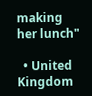making her lunch"

  • United Kingdom